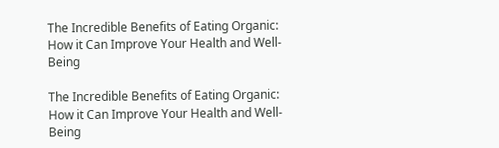The Incredible Benefits of Eating Organic: How it Can Improve Your Health and Well-Being

The Incredible Benefits of Eating Organic: How it Can Improve Your Health and Well-Being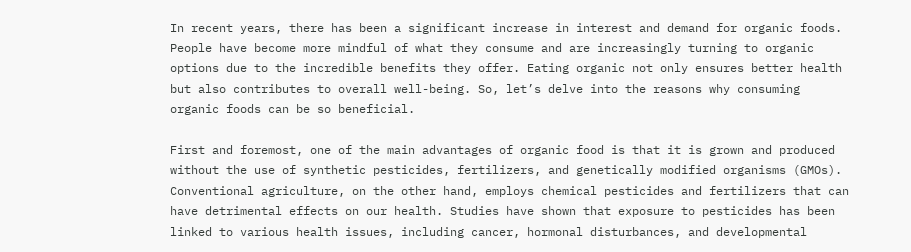In recent years, there has been a significant increase in interest and demand for organic foods. People have become more mindful of what they consume and are increasingly turning to organic options due to the incredible benefits they offer. Eating organic not only ensures better health but also contributes to overall well-being. So, let’s delve into the reasons why consuming organic foods can be so beneficial.

First and foremost, one of the main advantages of organic food is that it is grown and produced without the use of synthetic pesticides, fertilizers, and genetically modified organisms (GMOs). Conventional agriculture, on the other hand, employs chemical pesticides and fertilizers that can have detrimental effects on our health. Studies have shown that exposure to pesticides has been linked to various health issues, including cancer, hormonal disturbances, and developmental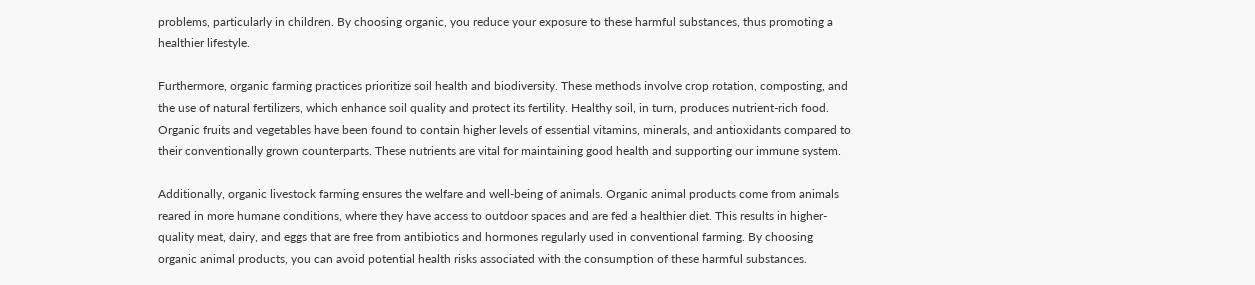problems, particularly in children. By choosing organic, you reduce your exposure to these harmful substances, thus promoting a healthier lifestyle.

Furthermore, organic farming practices prioritize soil health and biodiversity. These methods involve crop rotation, composting, and the use of natural fertilizers, which enhance soil quality and protect its fertility. Healthy soil, in turn, produces nutrient-rich food. Organic fruits and vegetables have been found to contain higher levels of essential vitamins, minerals, and antioxidants compared to their conventionally grown counterparts. These nutrients are vital for maintaining good health and supporting our immune system.

Additionally, organic livestock farming ensures the welfare and well-being of animals. Organic animal products come from animals reared in more humane conditions, where they have access to outdoor spaces and are fed a healthier diet. This results in higher-quality meat, dairy, and eggs that are free from antibiotics and hormones regularly used in conventional farming. By choosing organic animal products, you can avoid potential health risks associated with the consumption of these harmful substances.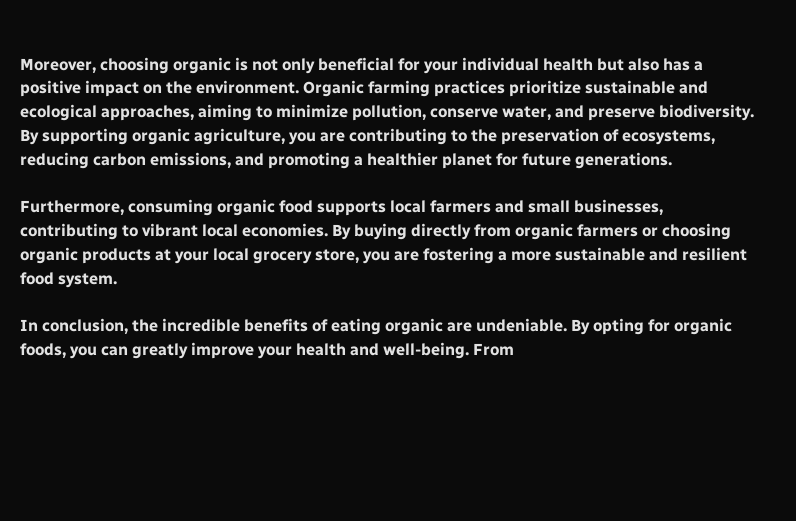Moreover, choosing organic is not only beneficial for your individual health but also has a positive impact on the environment. Organic farming practices prioritize sustainable and ecological approaches, aiming to minimize pollution, conserve water, and preserve biodiversity. By supporting organic agriculture, you are contributing to the preservation of ecosystems, reducing carbon emissions, and promoting a healthier planet for future generations.

Furthermore, consuming organic food supports local farmers and small businesses, contributing to vibrant local economies. By buying directly from organic farmers or choosing organic products at your local grocery store, you are fostering a more sustainable and resilient food system.

In conclusion, the incredible benefits of eating organic are undeniable. By opting for organic foods, you can greatly improve your health and well-being. From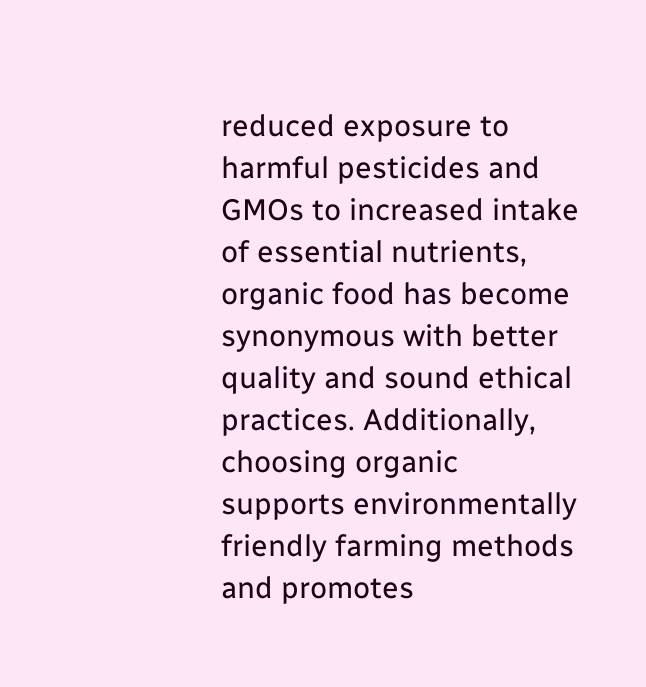reduced exposure to harmful pesticides and GMOs to increased intake of essential nutrients, organic food has become synonymous with better quality and sound ethical practices. Additionally, choosing organic supports environmentally friendly farming methods and promotes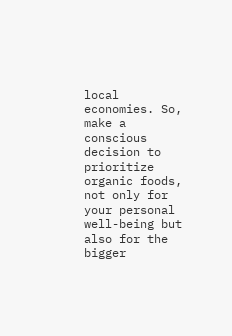local economies. So, make a conscious decision to prioritize organic foods, not only for your personal well-being but also for the bigger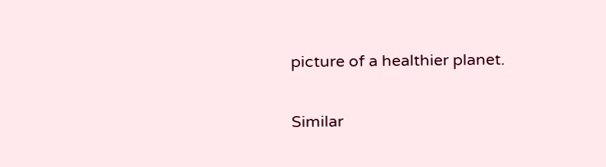picture of a healthier planet.

Similar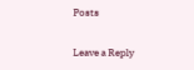Posts

Leave a Reply